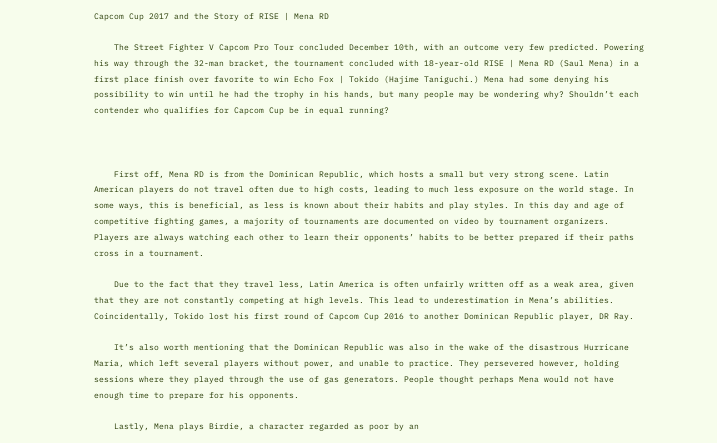Capcom Cup 2017 and the Story of RISE | Mena RD

    The Street Fighter V Capcom Pro Tour concluded December 10th, with an outcome very few predicted. Powering his way through the 32-man bracket, the tournament concluded with 18-year-old RISE | Mena RD (Saul Mena) in a first place finish over favorite to win Echo Fox | Tokido (Hajime Taniguchi.) Mena had some denying his possibility to win until he had the trophy in his hands, but many people may be wondering why? Shouldn’t each contender who qualifies for Capcom Cup be in equal running?



    First off, Mena RD is from the Dominican Republic, which hosts a small but very strong scene. Latin American players do not travel often due to high costs, leading to much less exposure on the world stage. In some ways, this is beneficial, as less is known about their habits and play styles. In this day and age of competitive fighting games, a majority of tournaments are documented on video by tournament organizers. Players are always watching each other to learn their opponents’ habits to be better prepared if their paths cross in a tournament.

    Due to the fact that they travel less, Latin America is often unfairly written off as a weak area, given that they are not constantly competing at high levels. This lead to underestimation in Mena’s abilities. Coincidentally, Tokido lost his first round of Capcom Cup 2016 to another Dominican Republic player, DR Ray.

    It’s also worth mentioning that the Dominican Republic was also in the wake of the disastrous Hurricane Maria, which left several players without power, and unable to practice. They persevered however, holding sessions where they played through the use of gas generators. People thought perhaps Mena would not have enough time to prepare for his opponents.

    Lastly, Mena plays Birdie, a character regarded as poor by an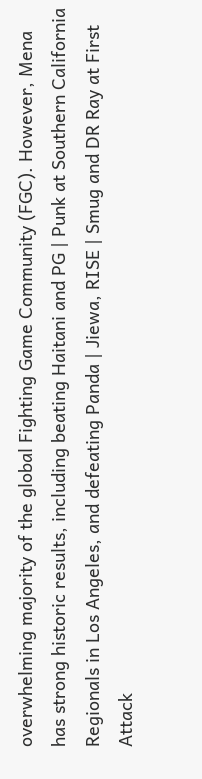overwhelming majority of the global Fighting Game Community (FGC). However, Mena has strong historic results, including beating Haitani and PG | Punk at Southern California Regionals in Los Angeles, and defeating Panda | Jiewa, RISE | Smug and DR Ray at First Attack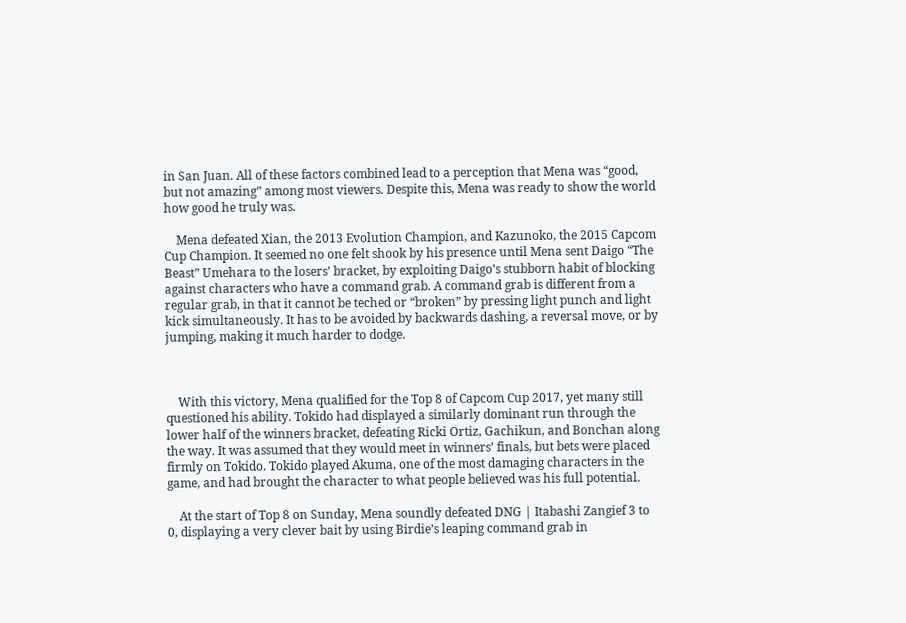in San Juan. All of these factors combined lead to a perception that Mena was “good, but not amazing” among most viewers. Despite this, Mena was ready to show the world how good he truly was.

    Mena defeated Xian, the 2013 Evolution Champion, and Kazunoko, the 2015 Capcom Cup Champion. It seemed no one felt shook by his presence until Mena sent Daigo “The Beast” Umehara to the losers’ bracket, by exploiting Daigo’s stubborn habit of blocking against characters who have a command grab. A command grab is different from a regular grab, in that it cannot be teched or “broken” by pressing light punch and light kick simultaneously. It has to be avoided by backwards dashing, a reversal move, or by jumping, making it much harder to dodge.



    With this victory, Mena qualified for the Top 8 of Capcom Cup 2017, yet many still questioned his ability. Tokido had displayed a similarly dominant run through the lower half of the winners bracket, defeating Ricki Ortiz, Gachikun, and Bonchan along the way. It was assumed that they would meet in winners’ finals, but bets were placed firmly on Tokido. Tokido played Akuma, one of the most damaging characters in the game, and had brought the character to what people believed was his full potential.

    At the start of Top 8 on Sunday, Mena soundly defeated DNG | Itabashi Zangief 3 to 0, displaying a very clever bait by using Birdie’s leaping command grab in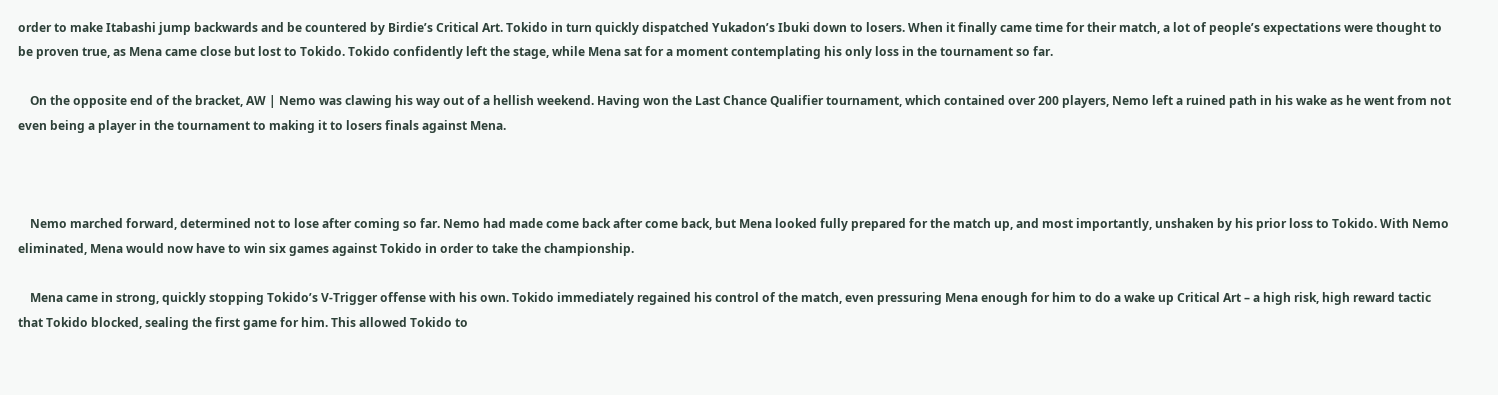order to make Itabashi jump backwards and be countered by Birdie’s Critical Art. Tokido in turn quickly dispatched Yukadon’s Ibuki down to losers. When it finally came time for their match, a lot of people’s expectations were thought to be proven true, as Mena came close but lost to Tokido. Tokido confidently left the stage, while Mena sat for a moment contemplating his only loss in the tournament so far.

    On the opposite end of the bracket, AW | Nemo was clawing his way out of a hellish weekend. Having won the Last Chance Qualifier tournament, which contained over 200 players, Nemo left a ruined path in his wake as he went from not even being a player in the tournament to making it to losers finals against Mena.



    Nemo marched forward, determined not to lose after coming so far. Nemo had made come back after come back, but Mena looked fully prepared for the match up, and most importantly, unshaken by his prior loss to Tokido. With Nemo eliminated, Mena would now have to win six games against Tokido in order to take the championship.

    Mena came in strong, quickly stopping Tokido’s V-Trigger offense with his own. Tokido immediately regained his control of the match, even pressuring Mena enough for him to do a wake up Critical Art – a high risk, high reward tactic that Tokido blocked, sealing the first game for him. This allowed Tokido to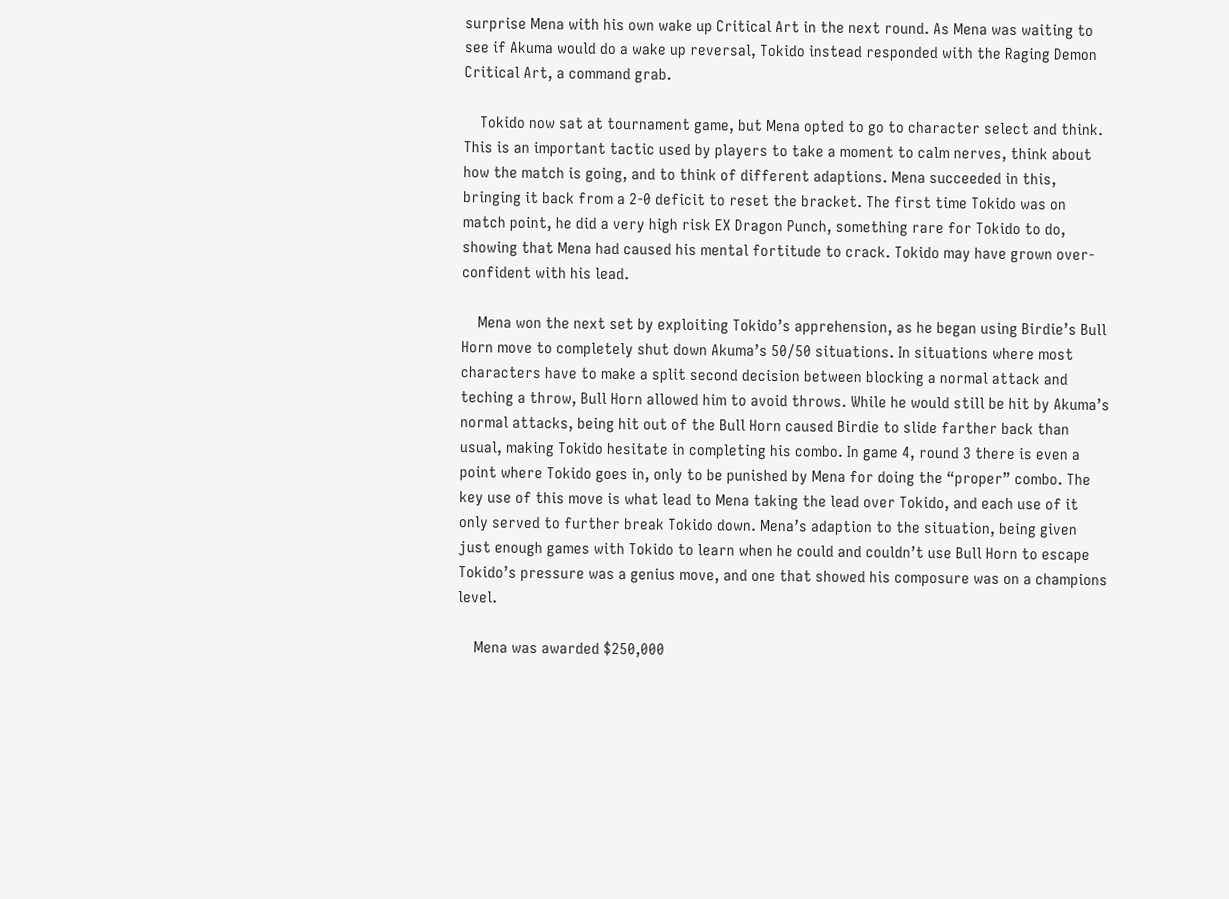surprise Mena with his own wake up Critical Art in the next round. As Mena was waiting to see if Akuma would do a wake up reversal, Tokido instead responded with the Raging Demon Critical Art, a command grab.

    Tokido now sat at tournament game, but Mena opted to go to character select and think. This is an important tactic used by players to take a moment to calm nerves, think about how the match is going, and to think of different adaptions. Mena succeeded in this, bringing it back from a 2-0 deficit to reset the bracket. The first time Tokido was on match point, he did a very high risk EX Dragon Punch, something rare for Tokido to do, showing that Mena had caused his mental fortitude to crack. Tokido may have grown over-confident with his lead.

    Mena won the next set by exploiting Tokido’s apprehension, as he began using Birdie’s Bull Horn move to completely shut down Akuma’s 50/50 situations. In situations where most characters have to make a split second decision between blocking a normal attack and teching a throw, Bull Horn allowed him to avoid throws. While he would still be hit by Akuma’s normal attacks, being hit out of the Bull Horn caused Birdie to slide farther back than usual, making Tokido hesitate in completing his combo. In game 4, round 3 there is even a point where Tokido goes in, only to be punished by Mena for doing the “proper” combo. The key use of this move is what lead to Mena taking the lead over Tokido, and each use of it only served to further break Tokido down. Mena’s adaption to the situation, being given just enough games with Tokido to learn when he could and couldn’t use Bull Horn to escape Tokido’s pressure was a genius move, and one that showed his composure was on a champions level.

    Mena was awarded $250,000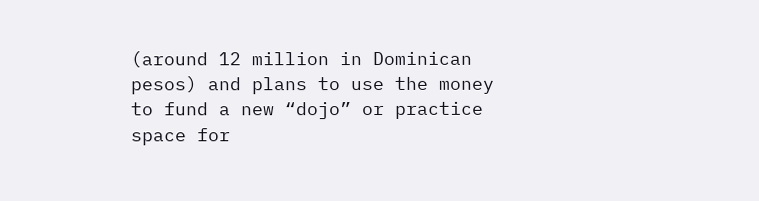(around 12 million in Dominican pesos) and plans to use the money to fund a new “dojo” or practice space for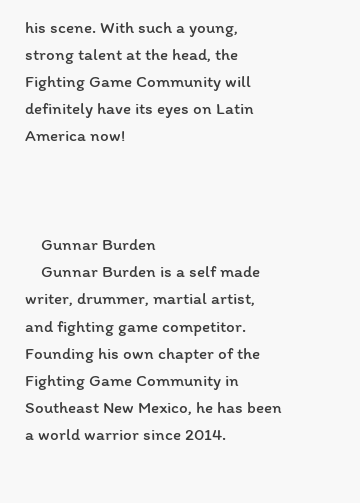his scene. With such a young, strong talent at the head, the Fighting Game Community will definitely have its eyes on Latin America now!



    Gunnar Burden
    Gunnar Burden is a self made writer, drummer, martial artist, and fighting game competitor. Founding his own chapter of the Fighting Game Community in Southeast New Mexico, he has been a world warrior since 2014.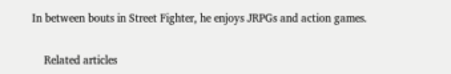In between bouts in Street Fighter, he enjoys JRPGs and action games.


    Related articles